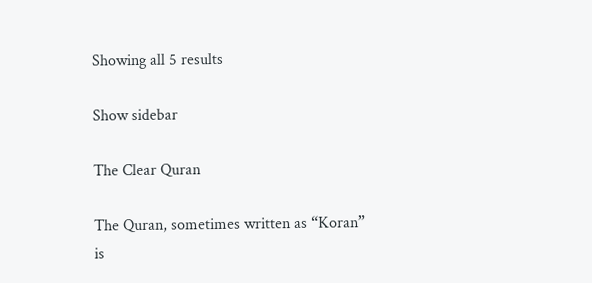Showing all 5 results

Show sidebar

The Clear Quran

The Quran, sometimes written as “Koran” is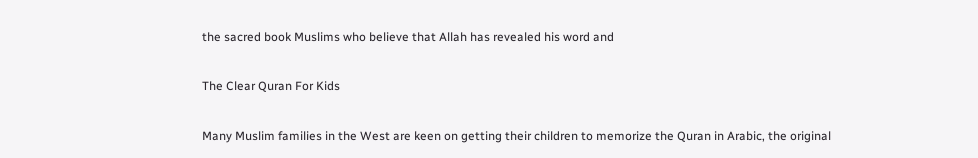the sacred book Muslims who believe that Allah has revealed his word and

The Clear Quran For Kids

Many Muslim families in the West are keen on getting their children to memorize the Quran in Arabic, the original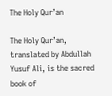The Holy Qur’an

The Holy Qur’an, translated by Abdullah Yusuf Ali, is the sacred book of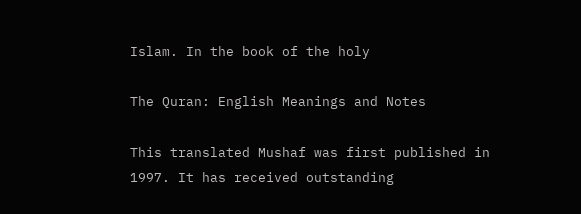Islam. In the book of the holy

The Quran: English Meanings and Notes

This translated Mushaf was first published in 1997. It has received outstanding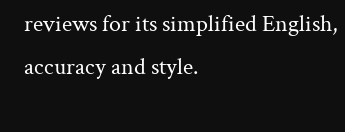reviews for its simplified English, accuracy and style.